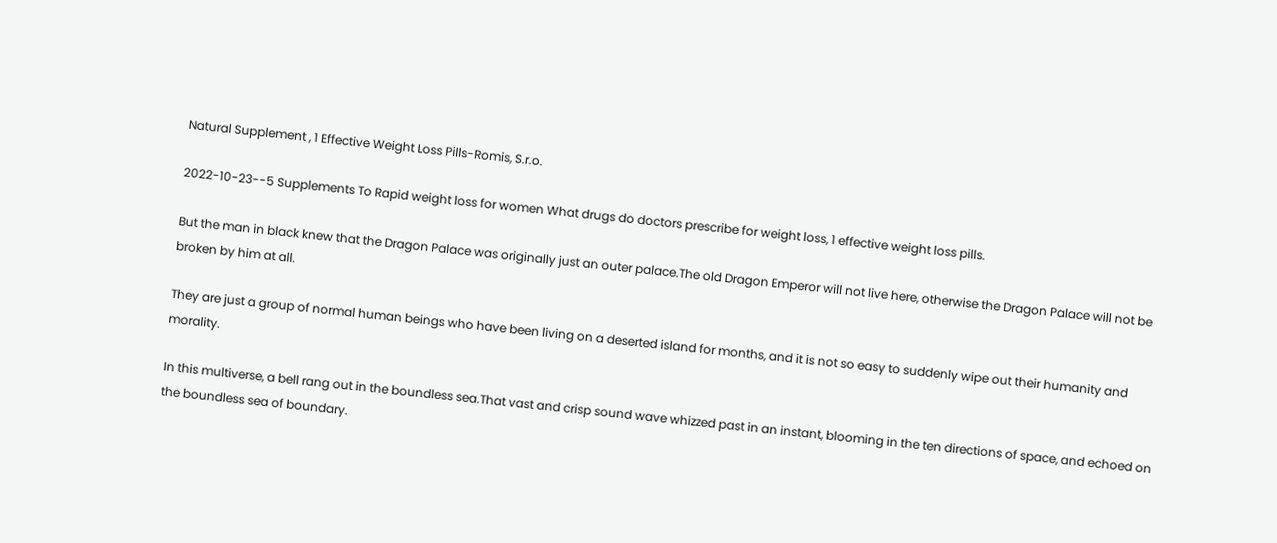Natural Supplement , 1 Effective Weight Loss Pills-Romis, S.r.o.

2022-10-23--5 Supplements To Rapid weight loss for women What drugs do doctors prescribe for weight loss, 1 effective weight loss pills.

But the man in black knew that the Dragon Palace was originally just an outer palace.The old Dragon Emperor will not live here, otherwise the Dragon Palace will not be broken by him at all.

They are just a group of normal human beings who have been living on a deserted island for months, and it is not so easy to suddenly wipe out their humanity and morality.

In this multiverse, a bell rang out in the boundless sea.That vast and crisp sound wave whizzed past in an instant, blooming in the ten directions of space, and echoed on the boundless sea of boundary.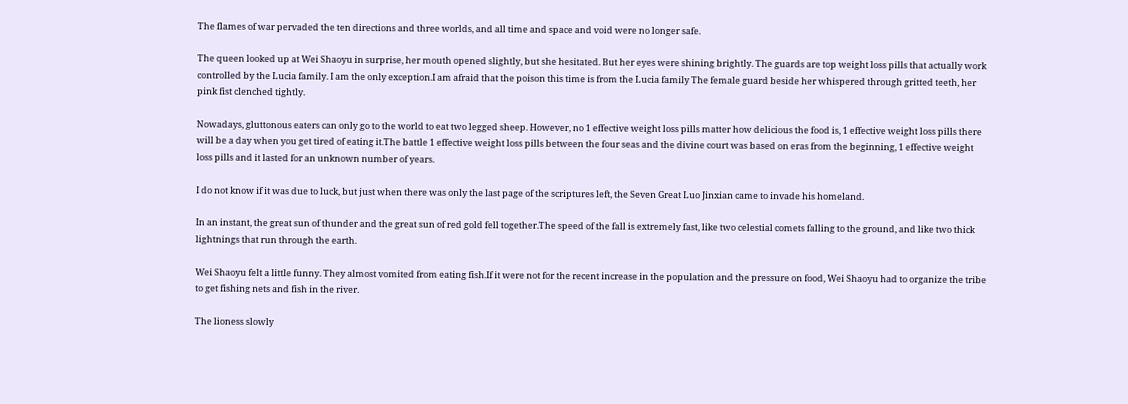The flames of war pervaded the ten directions and three worlds, and all time and space and void were no longer safe.

The queen looked up at Wei Shaoyu in surprise, her mouth opened slightly, but she hesitated. But her eyes were shining brightly. The guards are top weight loss pills that actually work controlled by the Lucia family. I am the only exception.I am afraid that the poison this time is from the Lucia family The female guard beside her whispered through gritted teeth, her pink fist clenched tightly.

Nowadays, gluttonous eaters can only go to the world to eat two legged sheep. However, no 1 effective weight loss pills matter how delicious the food is, 1 effective weight loss pills there will be a day when you get tired of eating it.The battle 1 effective weight loss pills between the four seas and the divine court was based on eras from the beginning, 1 effective weight loss pills and it lasted for an unknown number of years.

I do not know if it was due to luck, but just when there was only the last page of the scriptures left, the Seven Great Luo Jinxian came to invade his homeland.

In an instant, the great sun of thunder and the great sun of red gold fell together.The speed of the fall is extremely fast, like two celestial comets falling to the ground, and like two thick lightnings that run through the earth.

Wei Shaoyu felt a little funny. They almost vomited from eating fish.If it were not for the recent increase in the population and the pressure on food, Wei Shaoyu had to organize the tribe to get fishing nets and fish in the river.

The lioness slowly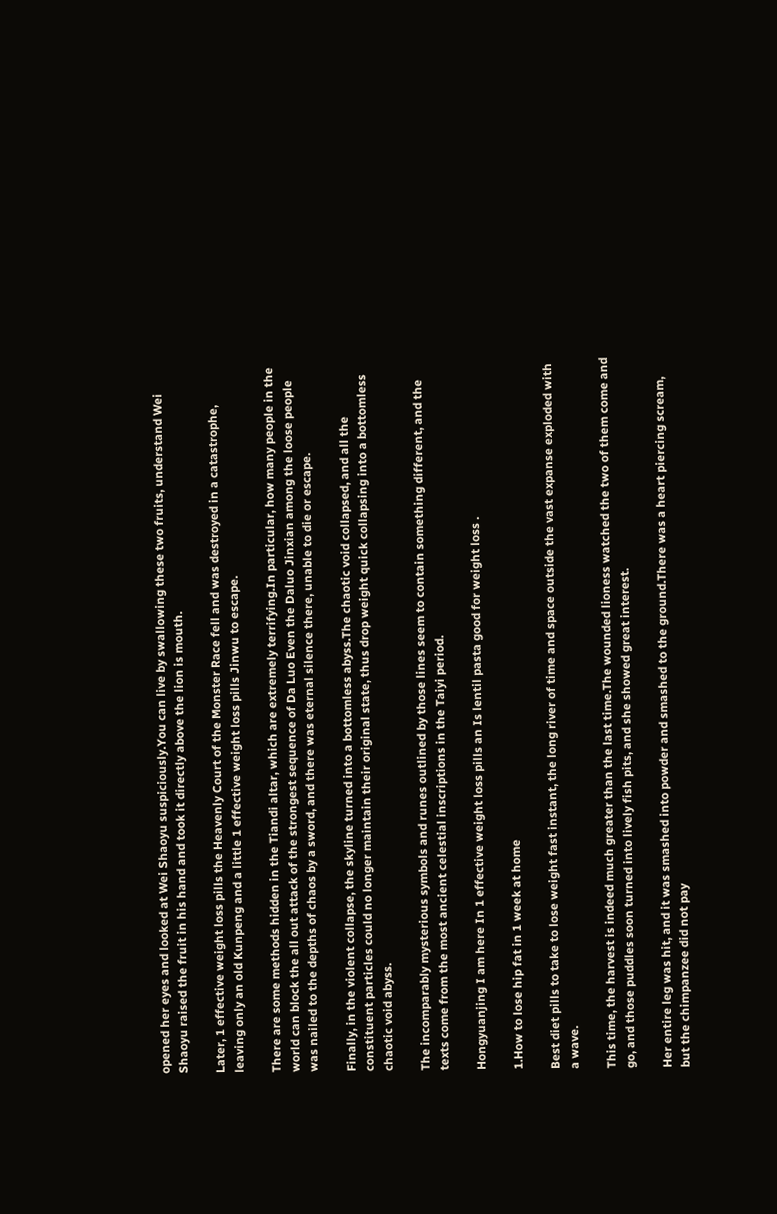opened her eyes and looked at Wei Shaoyu suspiciously.You can live by swallowing these two fruits, understand Wei Shaoyu raised the fruit in his hand and took it directly above the lion is mouth.

Later, 1 effective weight loss pills the Heavenly Court of the Monster Race fell and was destroyed in a catastrophe, leaving only an old Kunpeng and a little 1 effective weight loss pills Jinwu to escape.

There are some methods hidden in the Tiandi altar, which are extremely terrifying.In particular, how many people in the world can block the all out attack of the strongest sequence of Da Luo Even the Daluo Jinxian among the loose people was nailed to the depths of chaos by a sword, and there was eternal silence there, unable to die or escape.

Finally, in the violent collapse, the skyline turned into a bottomless abyss.The chaotic void collapsed, and all the constituent particles could no longer maintain their original state, thus drop weight quick collapsing into a bottomless chaotic void abyss.

The incomparably mysterious symbols and runes outlined by those lines seem to contain something different, and the texts come from the most ancient celestial inscriptions in the Taiyi period.

Hongyuanjing I am here In 1 effective weight loss pills an Is lentil pasta good for weight loss .

1.How to lose hip fat in 1 week at home

Best diet pills to take to lose weight fast instant, the long river of time and space outside the vast expanse exploded with a wave.

This time, the harvest is indeed much greater than the last time.The wounded lioness watched the two of them come and go, and those puddles soon turned into lively fish pits, and she showed great interest.

Her entire leg was hit, and it was smashed into powder and smashed to the ground.There was a heart piercing scream, but the chimpanzee did not pay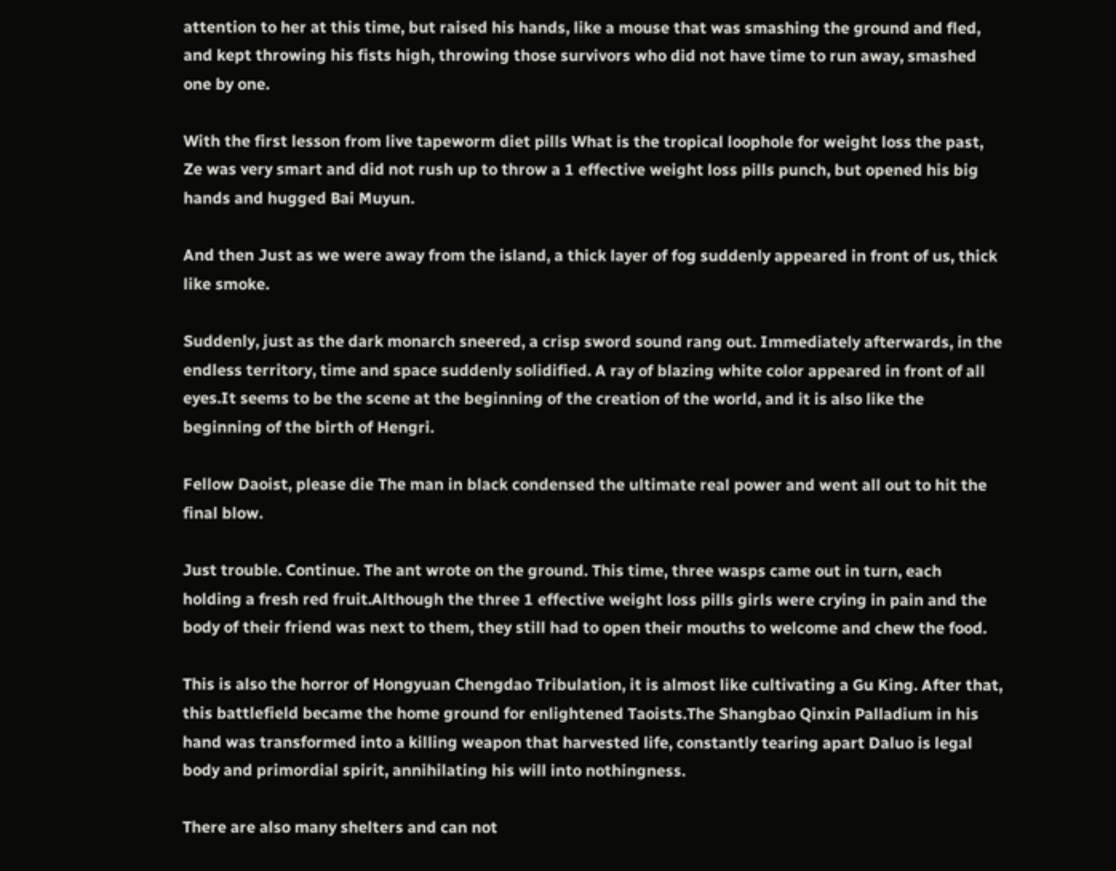attention to her at this time, but raised his hands, like a mouse that was smashing the ground and fled, and kept throwing his fists high, throwing those survivors who did not have time to run away, smashed one by one.

With the first lesson from live tapeworm diet pills What is the tropical loophole for weight loss the past, Ze was very smart and did not rush up to throw a 1 effective weight loss pills punch, but opened his big hands and hugged Bai Muyun.

And then Just as we were away from the island, a thick layer of fog suddenly appeared in front of us, thick like smoke.

Suddenly, just as the dark monarch sneered, a crisp sword sound rang out. Immediately afterwards, in the endless territory, time and space suddenly solidified. A ray of blazing white color appeared in front of all eyes.It seems to be the scene at the beginning of the creation of the world, and it is also like the beginning of the birth of Hengri.

Fellow Daoist, please die The man in black condensed the ultimate real power and went all out to hit the final blow.

Just trouble. Continue. The ant wrote on the ground. This time, three wasps came out in turn, each holding a fresh red fruit.Although the three 1 effective weight loss pills girls were crying in pain and the body of their friend was next to them, they still had to open their mouths to welcome and chew the food.

This is also the horror of Hongyuan Chengdao Tribulation, it is almost like cultivating a Gu King. After that, this battlefield became the home ground for enlightened Taoists.The Shangbao Qinxin Palladium in his hand was transformed into a killing weapon that harvested life, constantly tearing apart Daluo is legal body and primordial spirit, annihilating his will into nothingness.

There are also many shelters and can not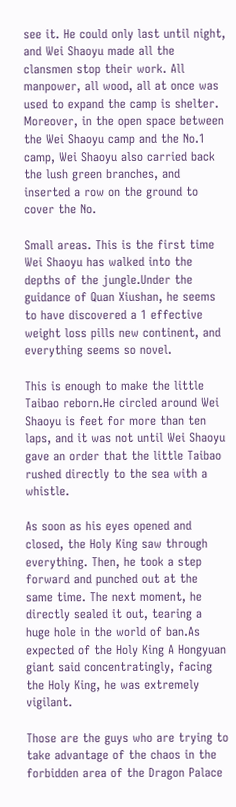see it. He could only last until night, and Wei Shaoyu made all the clansmen stop their work. All manpower, all wood, all at once was used to expand the camp is shelter. Moreover, in the open space between the Wei Shaoyu camp and the No.1 camp, Wei Shaoyu also carried back the lush green branches, and inserted a row on the ground to cover the No.

Small areas. This is the first time Wei Shaoyu has walked into the depths of the jungle.Under the guidance of Quan Xiushan, he seems to have discovered a 1 effective weight loss pills new continent, and everything seems so novel.

This is enough to make the little Taibao reborn.He circled around Wei Shaoyu is feet for more than ten laps, and it was not until Wei Shaoyu gave an order that the little Taibao rushed directly to the sea with a whistle.

As soon as his eyes opened and closed, the Holy King saw through everything. Then, he took a step forward and punched out at the same time. The next moment, he directly sealed it out, tearing a huge hole in the world of ban.As expected of the Holy King A Hongyuan giant said concentratingly, facing the Holy King, he was extremely vigilant.

Those are the guys who are trying to take advantage of the chaos in the forbidden area of the Dragon Palace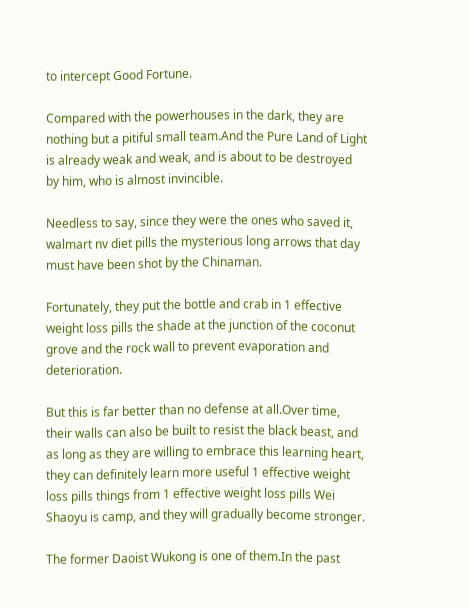to intercept Good Fortune.

Compared with the powerhouses in the dark, they are nothing but a pitiful small team.And the Pure Land of Light is already weak and weak, and is about to be destroyed by him, who is almost invincible.

Needless to say, since they were the ones who saved it, walmart nv diet pills the mysterious long arrows that day must have been shot by the Chinaman.

Fortunately, they put the bottle and crab in 1 effective weight loss pills the shade at the junction of the coconut grove and the rock wall to prevent evaporation and deterioration.

But this is far better than no defense at all.Over time, their walls can also be built to resist the black beast, and as long as they are willing to embrace this learning heart, they can definitely learn more useful 1 effective weight loss pills things from 1 effective weight loss pills Wei Shaoyu is camp, and they will gradually become stronger.

The former Daoist Wukong is one of them.In the past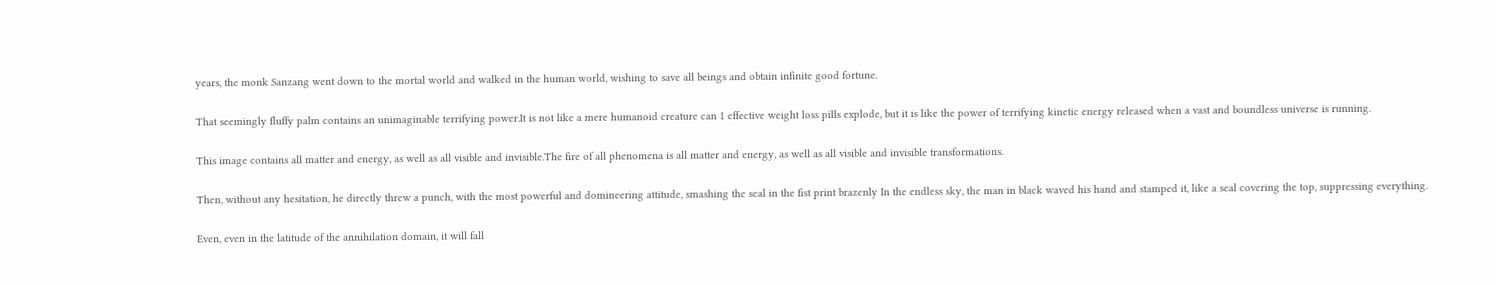years, the monk Sanzang went down to the mortal world and walked in the human world, wishing to save all beings and obtain infinite good fortune.

That seemingly fluffy palm contains an unimaginable terrifying power.It is not like a mere humanoid creature can 1 effective weight loss pills explode, but it is like the power of terrifying kinetic energy released when a vast and boundless universe is running.

This image contains all matter and energy, as well as all visible and invisible.The fire of all phenomena is all matter and energy, as well as all visible and invisible transformations.

Then, without any hesitation, he directly threw a punch, with the most powerful and domineering attitude, smashing the seal in the fist print brazenly In the endless sky, the man in black waved his hand and stamped it, like a seal covering the top, suppressing everything.

Even, even in the latitude of the annihilation domain, it will fall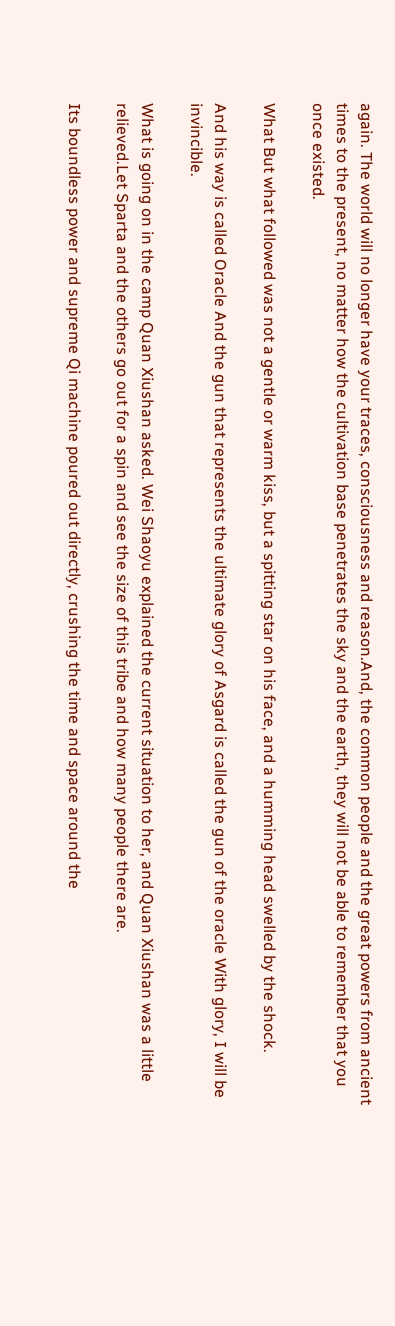again. The world will no longer have your traces, consciousness and reason.And, the common people and the great powers from ancient times to the present, no matter how the cultivation base penetrates the sky and the earth, they will not be able to remember that you once existed.

What But what followed was not a gentle or warm kiss, but a spitting star on his face, and a humming head swelled by the shock.

And his way is called Oracle And the gun that represents the ultimate glory of Asgard is called the gun of the oracle With glory, I will be invincible.

What is going on in the camp Quan Xiushan asked. Wei Shaoyu explained the current situation to her, and Quan Xiushan was a little relieved.Let Sparta and the others go out for a spin and see the size of this tribe and how many people there are.

Its boundless power and supreme Qi machine poured out directly, crushing the time and space around the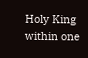Holy King within one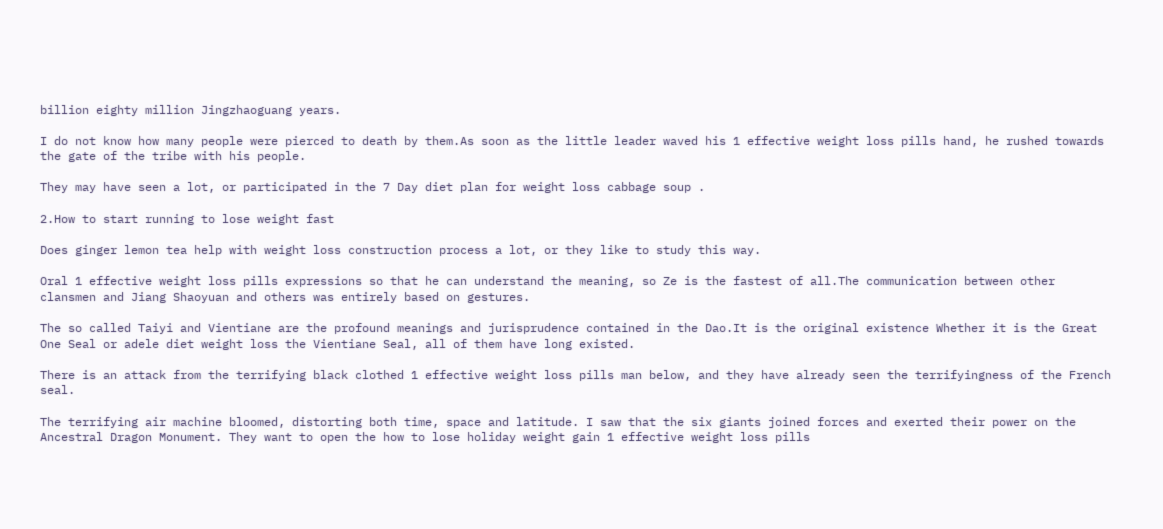billion eighty million Jingzhaoguang years.

I do not know how many people were pierced to death by them.As soon as the little leader waved his 1 effective weight loss pills hand, he rushed towards the gate of the tribe with his people.

They may have seen a lot, or participated in the 7 Day diet plan for weight loss cabbage soup .

2.How to start running to lose weight fast

Does ginger lemon tea help with weight loss construction process a lot, or they like to study this way.

Oral 1 effective weight loss pills expressions so that he can understand the meaning, so Ze is the fastest of all.The communication between other clansmen and Jiang Shaoyuan and others was entirely based on gestures.

The so called Taiyi and Vientiane are the profound meanings and jurisprudence contained in the Dao.It is the original existence Whether it is the Great One Seal or adele diet weight loss the Vientiane Seal, all of them have long existed.

There is an attack from the terrifying black clothed 1 effective weight loss pills man below, and they have already seen the terrifyingness of the French seal.

The terrifying air machine bloomed, distorting both time, space and latitude. I saw that the six giants joined forces and exerted their power on the Ancestral Dragon Monument. They want to open the how to lose holiday weight gain 1 effective weight loss pills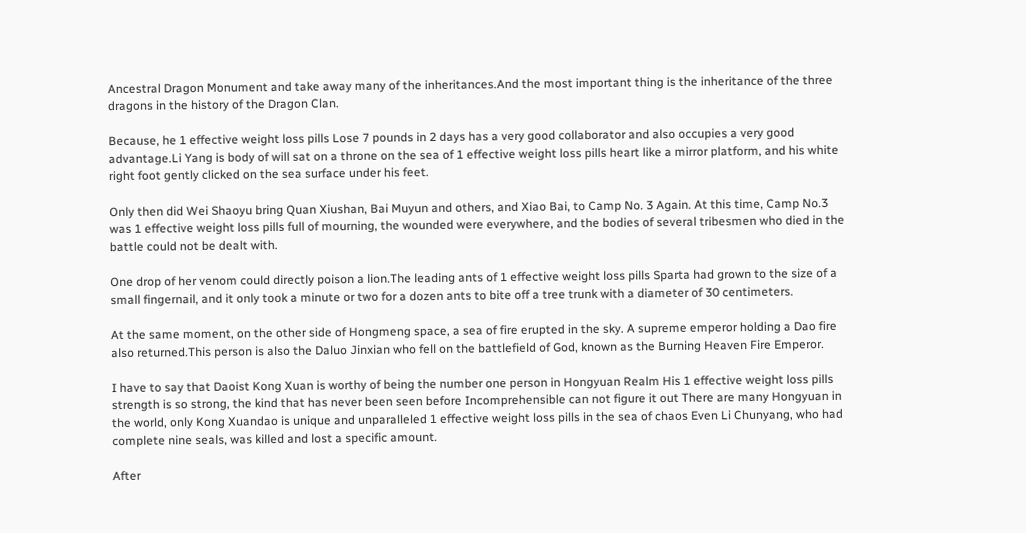Ancestral Dragon Monument and take away many of the inheritances.And the most important thing is the inheritance of the three dragons in the history of the Dragon Clan.

Because, he 1 effective weight loss pills Lose 7 pounds in 2 days has a very good collaborator and also occupies a very good advantage.Li Yang is body of will sat on a throne on the sea of 1 effective weight loss pills heart like a mirror platform, and his white right foot gently clicked on the sea surface under his feet.

Only then did Wei Shaoyu bring Quan Xiushan, Bai Muyun and others, and Xiao Bai, to Camp No. 3 Again. At this time, Camp No.3 was 1 effective weight loss pills full of mourning, the wounded were everywhere, and the bodies of several tribesmen who died in the battle could not be dealt with.

One drop of her venom could directly poison a lion.The leading ants of 1 effective weight loss pills Sparta had grown to the size of a small fingernail, and it only took a minute or two for a dozen ants to bite off a tree trunk with a diameter of 30 centimeters.

At the same moment, on the other side of Hongmeng space, a sea of fire erupted in the sky. A supreme emperor holding a Dao fire also returned.This person is also the Daluo Jinxian who fell on the battlefield of God, known as the Burning Heaven Fire Emperor.

I have to say that Daoist Kong Xuan is worthy of being the number one person in Hongyuan Realm His 1 effective weight loss pills strength is so strong, the kind that has never been seen before Incomprehensible can not figure it out There are many Hongyuan in the world, only Kong Xuandao is unique and unparalleled 1 effective weight loss pills in the sea of chaos Even Li Chunyang, who had complete nine seals, was killed and lost a specific amount.

After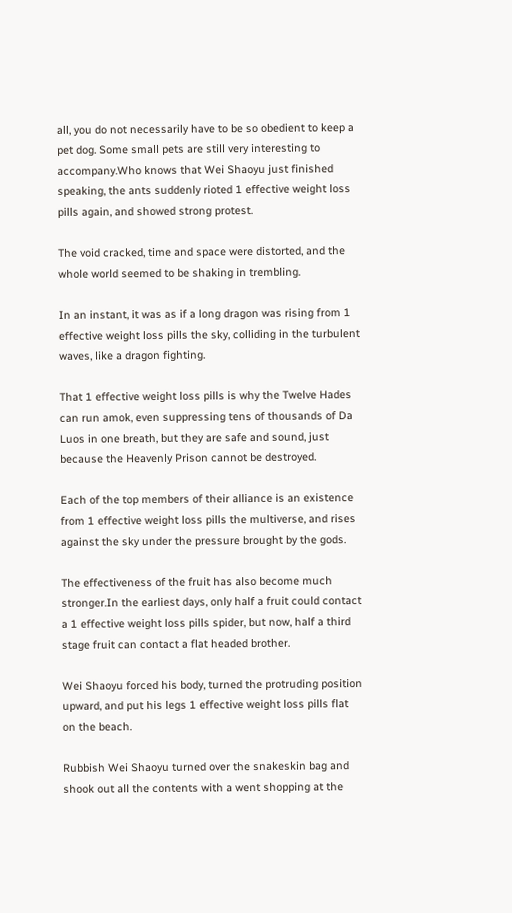all, you do not necessarily have to be so obedient to keep a pet dog. Some small pets are still very interesting to accompany.Who knows that Wei Shaoyu just finished speaking, the ants suddenly rioted 1 effective weight loss pills again, and showed strong protest.

The void cracked, time and space were distorted, and the whole world seemed to be shaking in trembling.

In an instant, it was as if a long dragon was rising from 1 effective weight loss pills the sky, colliding in the turbulent waves, like a dragon fighting.

That 1 effective weight loss pills is why the Twelve Hades can run amok, even suppressing tens of thousands of Da Luos in one breath, but they are safe and sound, just because the Heavenly Prison cannot be destroyed.

Each of the top members of their alliance is an existence from 1 effective weight loss pills the multiverse, and rises against the sky under the pressure brought by the gods.

The effectiveness of the fruit has also become much stronger.In the earliest days, only half a fruit could contact a 1 effective weight loss pills spider, but now, half a third stage fruit can contact a flat headed brother.

Wei Shaoyu forced his body, turned the protruding position upward, and put his legs 1 effective weight loss pills flat on the beach.

Rubbish Wei Shaoyu turned over the snakeskin bag and shook out all the contents with a went shopping at the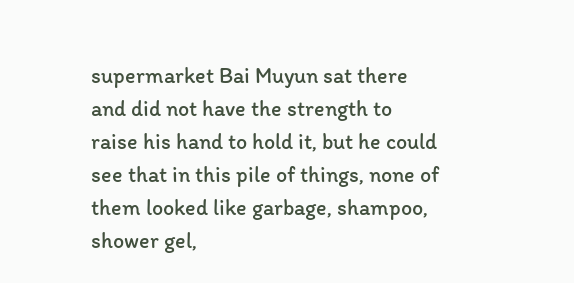supermarket Bai Muyun sat there and did not have the strength to raise his hand to hold it, but he could see that in this pile of things, none of them looked like garbage, shampoo, shower gel,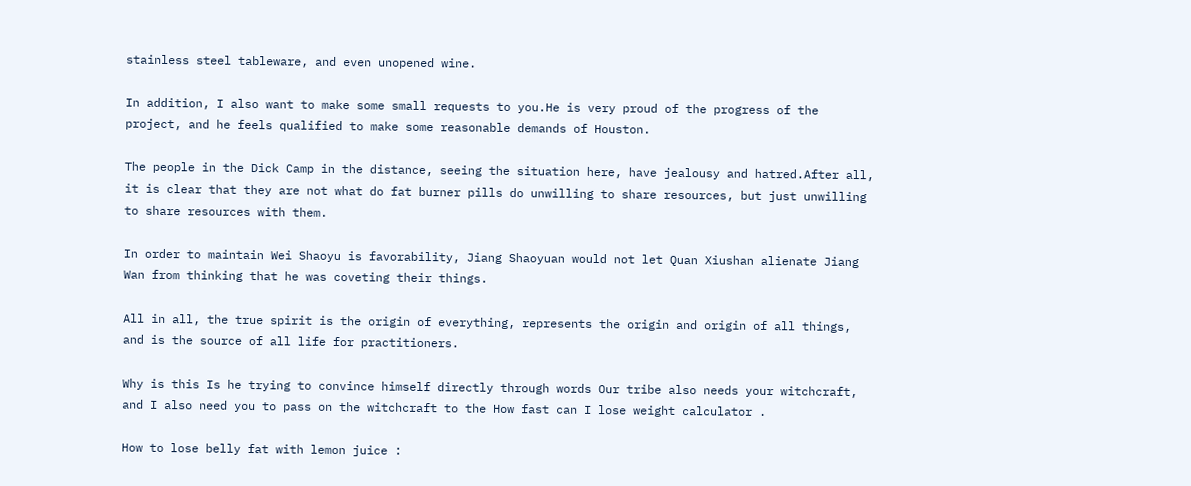stainless steel tableware, and even unopened wine.

In addition, I also want to make some small requests to you.He is very proud of the progress of the project, and he feels qualified to make some reasonable demands of Houston.

The people in the Dick Camp in the distance, seeing the situation here, have jealousy and hatred.After all, it is clear that they are not what do fat burner pills do unwilling to share resources, but just unwilling to share resources with them.

In order to maintain Wei Shaoyu is favorability, Jiang Shaoyuan would not let Quan Xiushan alienate Jiang Wan from thinking that he was coveting their things.

All in all, the true spirit is the origin of everything, represents the origin and origin of all things, and is the source of all life for practitioners.

Why is this Is he trying to convince himself directly through words Our tribe also needs your witchcraft, and I also need you to pass on the witchcraft to the How fast can I lose weight calculator .

How to lose belly fat with lemon juice :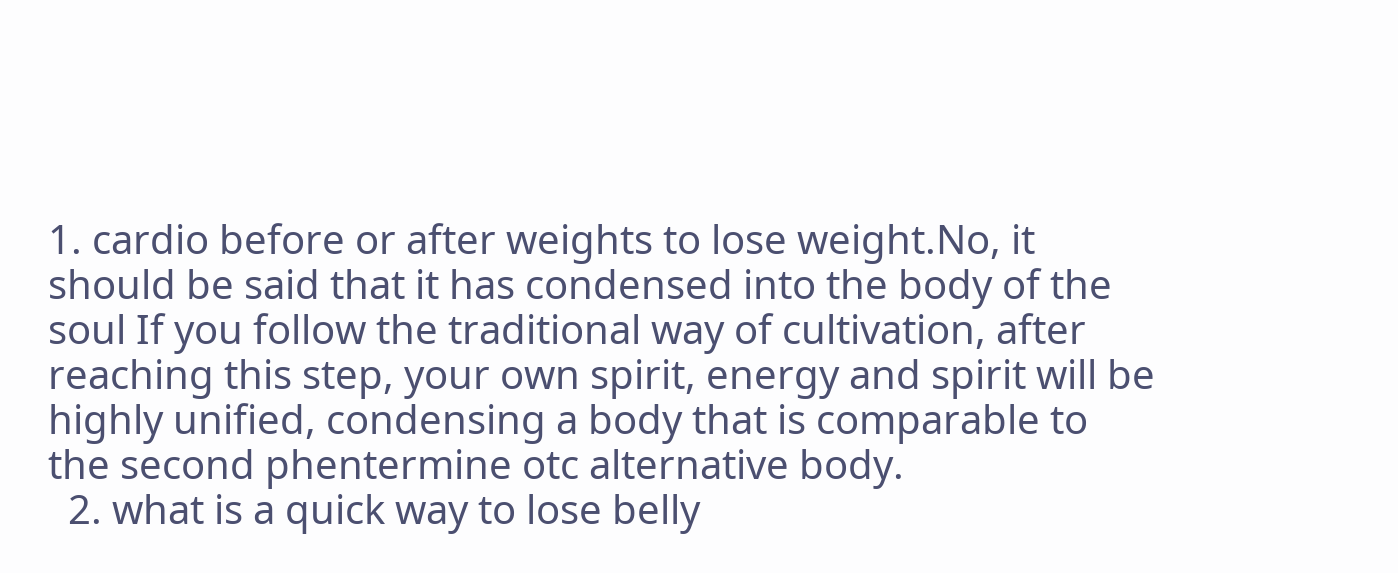1. cardio before or after weights to lose weight.No, it should be said that it has condensed into the body of the soul If you follow the traditional way of cultivation, after reaching this step, your own spirit, energy and spirit will be highly unified, condensing a body that is comparable to the second phentermine otc alternative body.
  2. what is a quick way to lose belly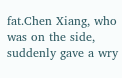fat.Chen Xiang, who was on the side, suddenly gave a wry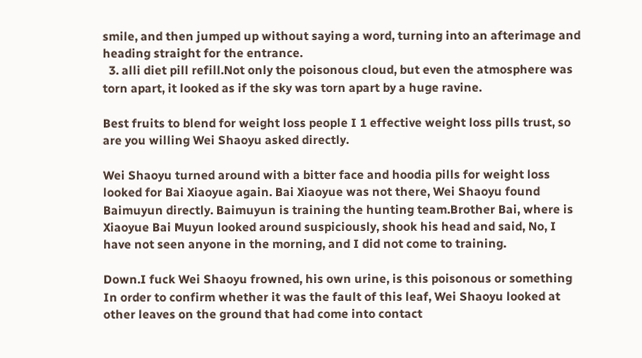smile, and then jumped up without saying a word, turning into an afterimage and heading straight for the entrance.
  3. alli diet pill refill.Not only the poisonous cloud, but even the atmosphere was torn apart, it looked as if the sky was torn apart by a huge ravine.

Best fruits to blend for weight loss people I 1 effective weight loss pills trust, so are you willing Wei Shaoyu asked directly.

Wei Shaoyu turned around with a bitter face and hoodia pills for weight loss looked for Bai Xiaoyue again. Bai Xiaoyue was not there, Wei Shaoyu found Baimuyun directly. Baimuyun is training the hunting team.Brother Bai, where is Xiaoyue Bai Muyun looked around suspiciously, shook his head and said, No, I have not seen anyone in the morning, and I did not come to training.

Down.I fuck Wei Shaoyu frowned, his own urine, is this poisonous or something In order to confirm whether it was the fault of this leaf, Wei Shaoyu looked at other leaves on the ground that had come into contact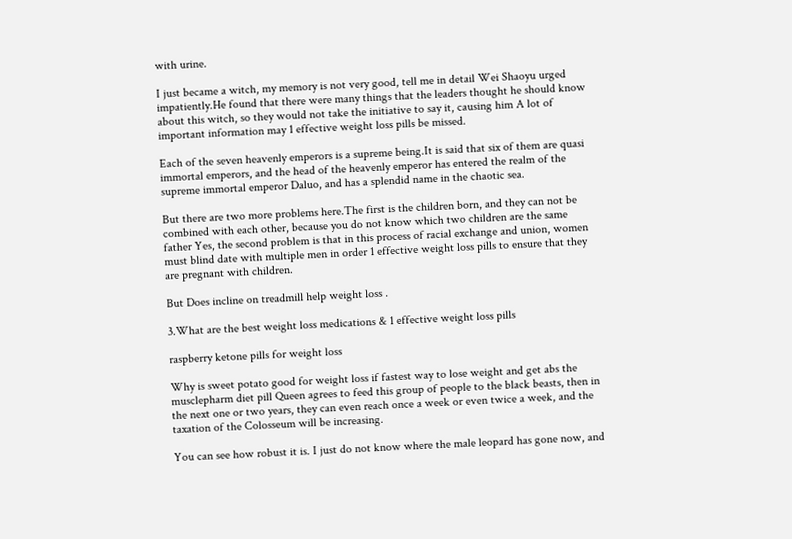with urine.

I just became a witch, my memory is not very good, tell me in detail Wei Shaoyu urged impatiently.He found that there were many things that the leaders thought he should know about this witch, so they would not take the initiative to say it, causing him A lot of important information may 1 effective weight loss pills be missed.

Each of the seven heavenly emperors is a supreme being.It is said that six of them are quasi immortal emperors, and the head of the heavenly emperor has entered the realm of the supreme immortal emperor Daluo, and has a splendid name in the chaotic sea.

But there are two more problems here.The first is the children born, and they can not be combined with each other, because you do not know which two children are the same father Yes, the second problem is that in this process of racial exchange and union, women must blind date with multiple men in order 1 effective weight loss pills to ensure that they are pregnant with children.

But Does incline on treadmill help weight loss .

3.What are the best weight loss medications & 1 effective weight loss pills

raspberry ketone pills for weight loss

Why is sweet potato good for weight loss if fastest way to lose weight and get abs the musclepharm diet pill Queen agrees to feed this group of people to the black beasts, then in the next one or two years, they can even reach once a week or even twice a week, and the taxation of the Colosseum will be increasing.

You can see how robust it is. I just do not know where the male leopard has gone now, and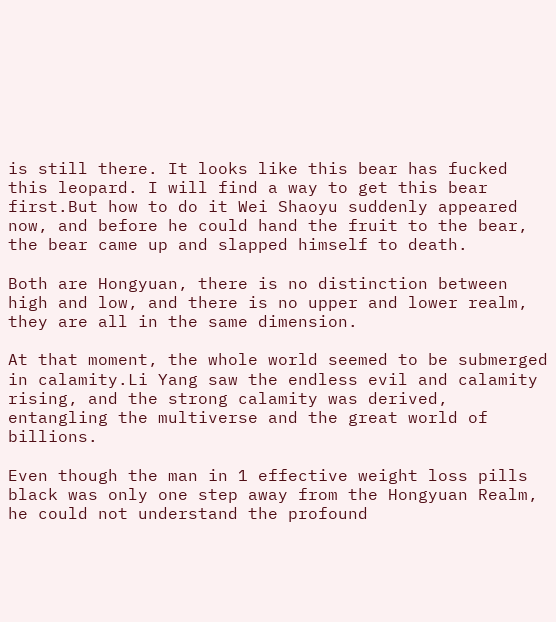is still there. It looks like this bear has fucked this leopard. I will find a way to get this bear first.But how to do it Wei Shaoyu suddenly appeared now, and before he could hand the fruit to the bear, the bear came up and slapped himself to death.

Both are Hongyuan, there is no distinction between high and low, and there is no upper and lower realm, they are all in the same dimension.

At that moment, the whole world seemed to be submerged in calamity.Li Yang saw the endless evil and calamity rising, and the strong calamity was derived, entangling the multiverse and the great world of billions.

Even though the man in 1 effective weight loss pills black was only one step away from the Hongyuan Realm, he could not understand the profound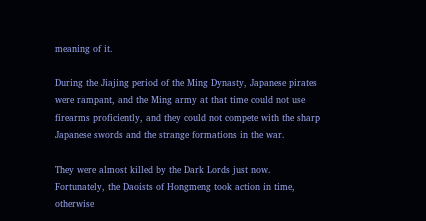meaning of it.

During the Jiajing period of the Ming Dynasty, Japanese pirates were rampant, and the Ming army at that time could not use firearms proficiently, and they could not compete with the sharp Japanese swords and the strange formations in the war.

They were almost killed by the Dark Lords just now. Fortunately, the Daoists of Hongmeng took action in time, otherwise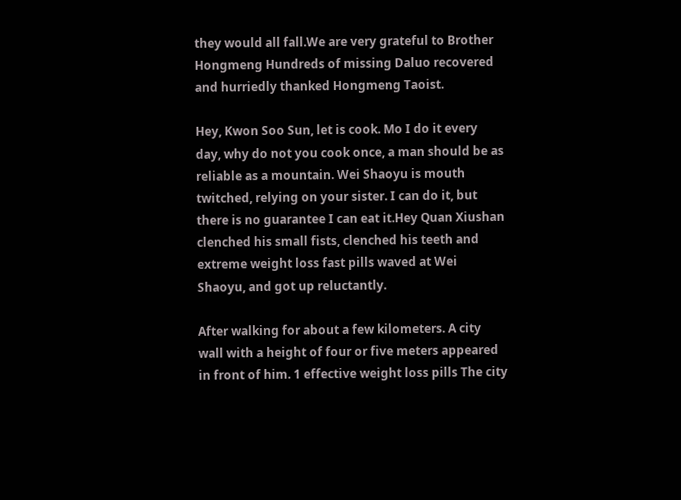they would all fall.We are very grateful to Brother Hongmeng Hundreds of missing Daluo recovered and hurriedly thanked Hongmeng Taoist.

Hey, Kwon Soo Sun, let is cook. Mo I do it every day, why do not you cook once, a man should be as reliable as a mountain. Wei Shaoyu is mouth twitched, relying on your sister. I can do it, but there is no guarantee I can eat it.Hey Quan Xiushan clenched his small fists, clenched his teeth and extreme weight loss fast pills waved at Wei Shaoyu, and got up reluctantly.

After walking for about a few kilometers. A city wall with a height of four or five meters appeared in front of him. 1 effective weight loss pills The city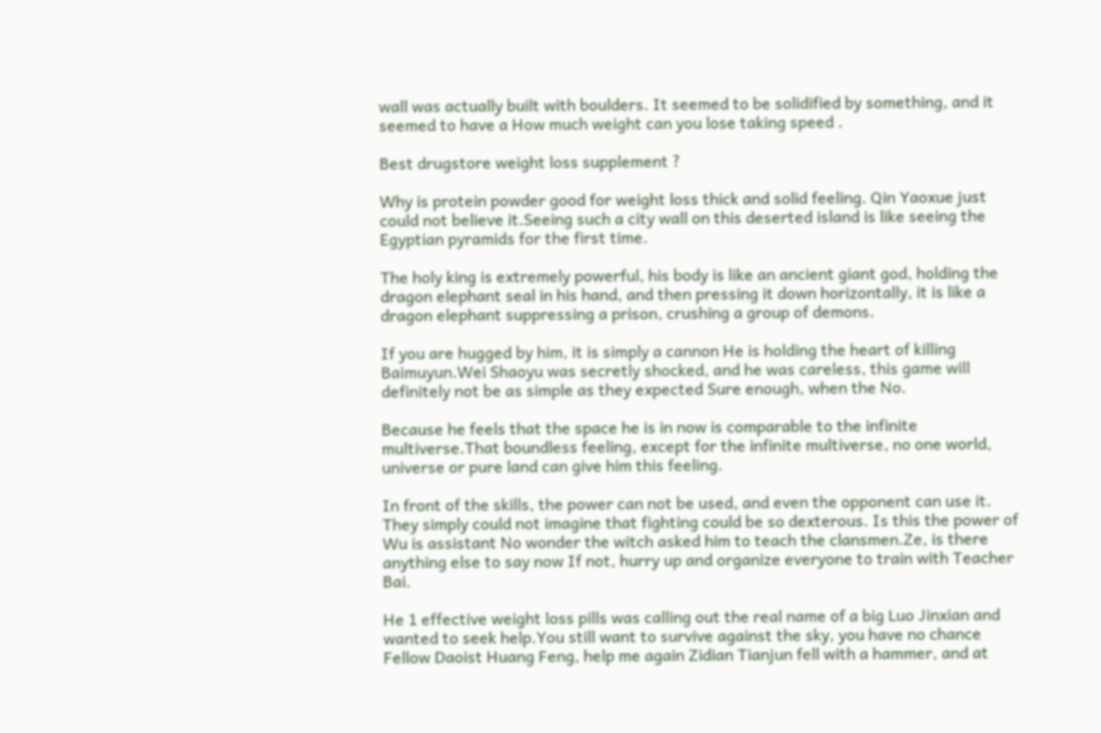wall was actually built with boulders. It seemed to be solidified by something, and it seemed to have a How much weight can you lose taking speed .

Best drugstore weight loss supplement ?

Why is protein powder good for weight loss thick and solid feeling. Qin Yaoxue just could not believe it.Seeing such a city wall on this deserted island is like seeing the Egyptian pyramids for the first time.

The holy king is extremely powerful, his body is like an ancient giant god, holding the dragon elephant seal in his hand, and then pressing it down horizontally, it is like a dragon elephant suppressing a prison, crushing a group of demons.

If you are hugged by him, it is simply a cannon He is holding the heart of killing Baimuyun.Wei Shaoyu was secretly shocked, and he was careless, this game will definitely not be as simple as they expected Sure enough, when the No.

Because he feels that the space he is in now is comparable to the infinite multiverse.That boundless feeling, except for the infinite multiverse, no one world, universe or pure land can give him this feeling.

In front of the skills, the power can not be used, and even the opponent can use it. They simply could not imagine that fighting could be so dexterous. Is this the power of Wu is assistant No wonder the witch asked him to teach the clansmen.Ze, is there anything else to say now If not, hurry up and organize everyone to train with Teacher Bai.

He 1 effective weight loss pills was calling out the real name of a big Luo Jinxian and wanted to seek help.You still want to survive against the sky, you have no chance Fellow Daoist Huang Feng, help me again Zidian Tianjun fell with a hammer, and at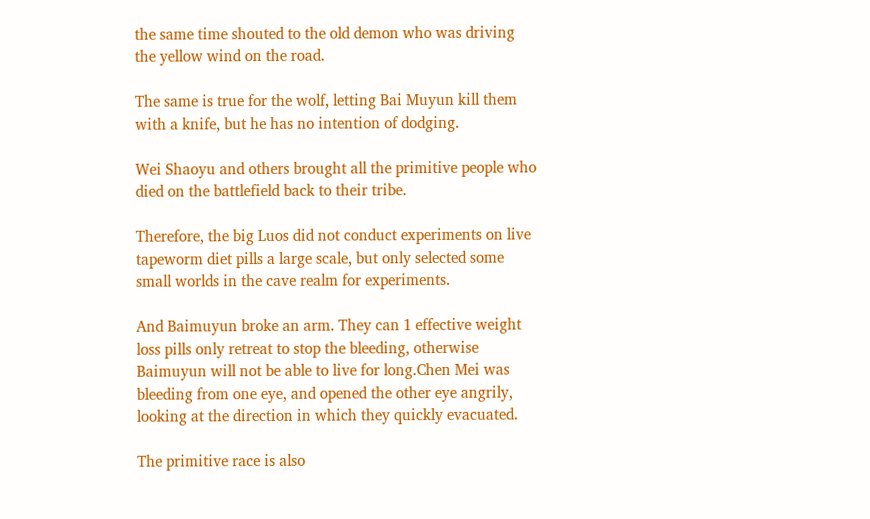the same time shouted to the old demon who was driving the yellow wind on the road.

The same is true for the wolf, letting Bai Muyun kill them with a knife, but he has no intention of dodging.

Wei Shaoyu and others brought all the primitive people who died on the battlefield back to their tribe.

Therefore, the big Luos did not conduct experiments on live tapeworm diet pills a large scale, but only selected some small worlds in the cave realm for experiments.

And Baimuyun broke an arm. They can 1 effective weight loss pills only retreat to stop the bleeding, otherwise Baimuyun will not be able to live for long.Chen Mei was bleeding from one eye, and opened the other eye angrily, looking at the direction in which they quickly evacuated.

The primitive race is also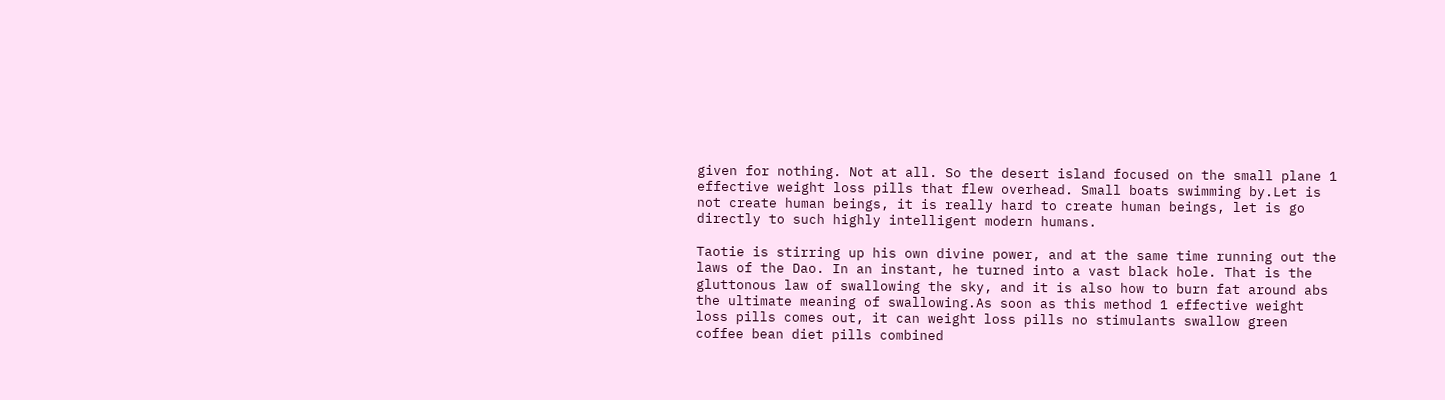given for nothing. Not at all. So the desert island focused on the small plane 1 effective weight loss pills that flew overhead. Small boats swimming by.Let is not create human beings, it is really hard to create human beings, let is go directly to such highly intelligent modern humans.

Taotie is stirring up his own divine power, and at the same time running out the laws of the Dao. In an instant, he turned into a vast black hole. That is the gluttonous law of swallowing the sky, and it is also how to burn fat around abs the ultimate meaning of swallowing.As soon as this method 1 effective weight loss pills comes out, it can weight loss pills no stimulants swallow green coffee bean diet pills combined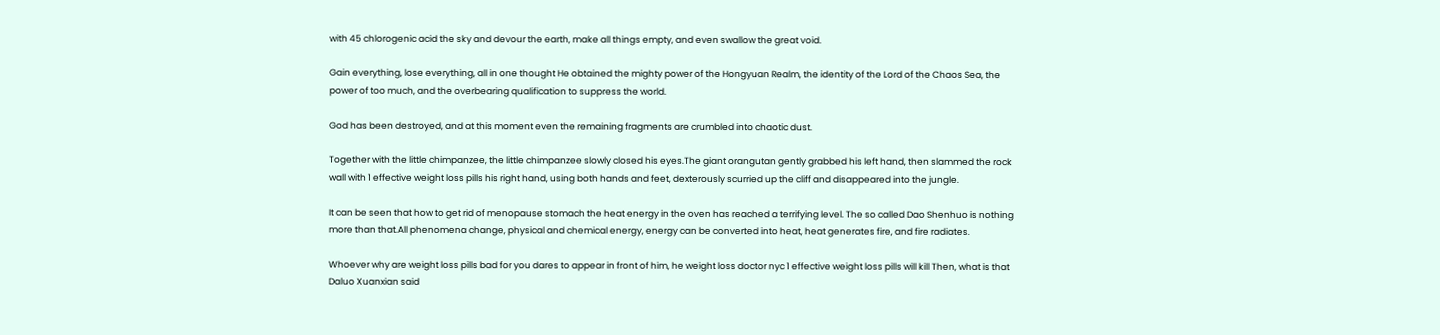with 45 chlorogenic acid the sky and devour the earth, make all things empty, and even swallow the great void.

Gain everything, lose everything, all in one thought He obtained the mighty power of the Hongyuan Realm, the identity of the Lord of the Chaos Sea, the power of too much, and the overbearing qualification to suppress the world.

God has been destroyed, and at this moment even the remaining fragments are crumbled into chaotic dust.

Together with the little chimpanzee, the little chimpanzee slowly closed his eyes.The giant orangutan gently grabbed his left hand, then slammed the rock wall with 1 effective weight loss pills his right hand, using both hands and feet, dexterously scurried up the cliff and disappeared into the jungle.

It can be seen that how to get rid of menopause stomach the heat energy in the oven has reached a terrifying level. The so called Dao Shenhuo is nothing more than that.All phenomena change, physical and chemical energy, energy can be converted into heat, heat generates fire, and fire radiates.

Whoever why are weight loss pills bad for you dares to appear in front of him, he weight loss doctor nyc 1 effective weight loss pills will kill Then, what is that Daluo Xuanxian said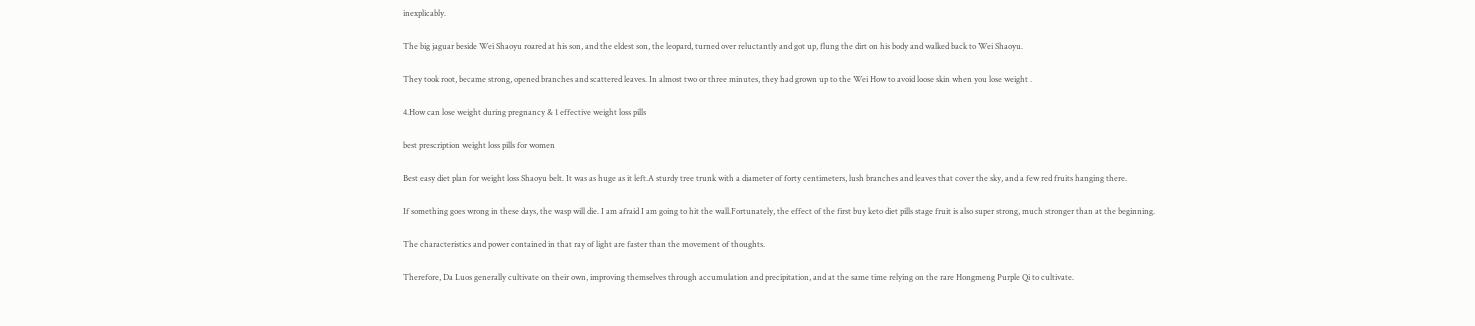inexplicably.

The big jaguar beside Wei Shaoyu roared at his son, and the eldest son, the leopard, turned over reluctantly and got up, flung the dirt on his body and walked back to Wei Shaoyu.

They took root, became strong, opened branches and scattered leaves. In almost two or three minutes, they had grown up to the Wei How to avoid loose skin when you lose weight .

4.How can lose weight during pregnancy & 1 effective weight loss pills

best prescription weight loss pills for women

Best easy diet plan for weight loss Shaoyu belt. It was as huge as it left.A sturdy tree trunk with a diameter of forty centimeters, lush branches and leaves that cover the sky, and a few red fruits hanging there.

If something goes wrong in these days, the wasp will die. I am afraid I am going to hit the wall.Fortunately, the effect of the first buy keto diet pills stage fruit is also super strong, much stronger than at the beginning.

The characteristics and power contained in that ray of light are faster than the movement of thoughts.

Therefore, Da Luos generally cultivate on their own, improving themselves through accumulation and precipitation, and at the same time relying on the rare Hongmeng Purple Qi to cultivate.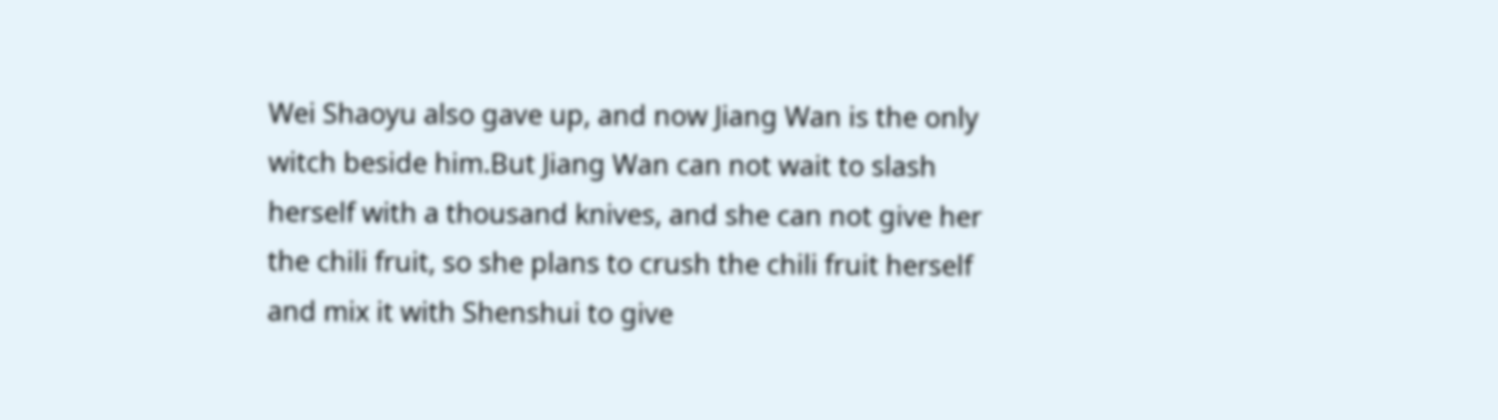Wei Shaoyu also gave up, and now Jiang Wan is the only witch beside him.But Jiang Wan can not wait to slash herself with a thousand knives, and she can not give her the chili fruit, so she plans to crush the chili fruit herself and mix it with Shenshui to give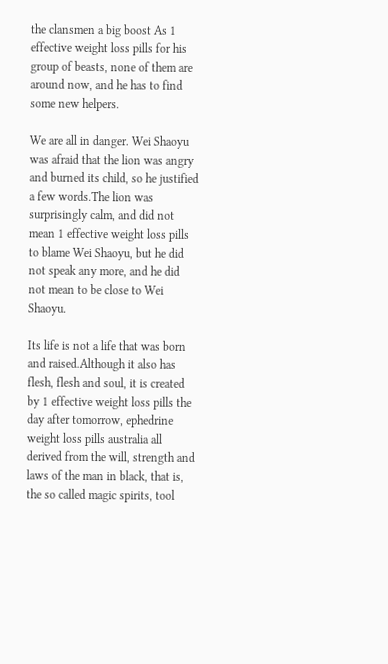the clansmen a big boost As 1 effective weight loss pills for his group of beasts, none of them are around now, and he has to find some new helpers.

We are all in danger. Wei Shaoyu was afraid that the lion was angry and burned its child, so he justified a few words.The lion was surprisingly calm, and did not mean 1 effective weight loss pills to blame Wei Shaoyu, but he did not speak any more, and he did not mean to be close to Wei Shaoyu.

Its life is not a life that was born and raised.Although it also has flesh, flesh and soul, it is created by 1 effective weight loss pills the day after tomorrow, ephedrine weight loss pills australia all derived from the will, strength and laws of the man in black, that is, the so called magic spirits, tool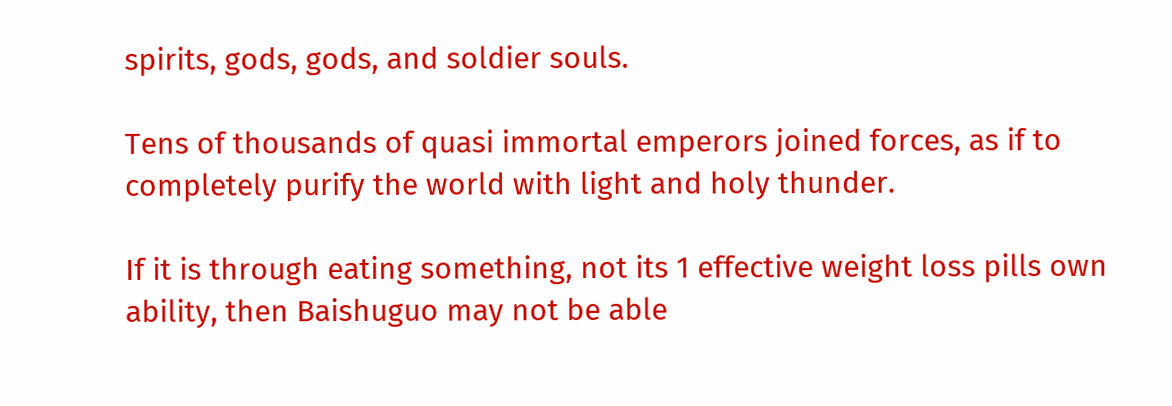spirits, gods, gods, and soldier souls.

Tens of thousands of quasi immortal emperors joined forces, as if to completely purify the world with light and holy thunder.

If it is through eating something, not its 1 effective weight loss pills own ability, then Baishuguo may not be able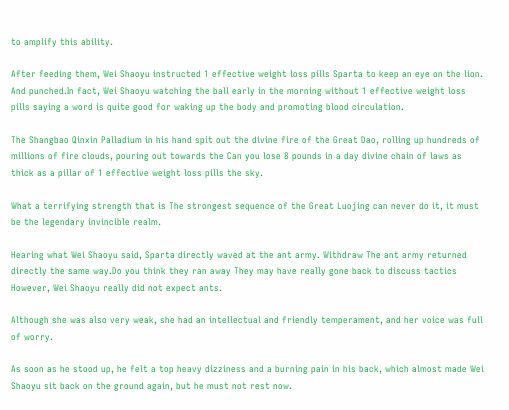to amplify this ability.

After feeding them, Wei Shaoyu instructed 1 effective weight loss pills Sparta to keep an eye on the lion. And punched.In fact, Wei Shaoyu watching the ball early in the morning without 1 effective weight loss pills saying a word is quite good for waking up the body and promoting blood circulation.

The Shangbao Qinxin Palladium in his hand spit out the divine fire of the Great Dao, rolling up hundreds of millions of fire clouds, pouring out towards the Can you lose 8 pounds in a day divine chain of laws as thick as a pillar of 1 effective weight loss pills the sky.

What a terrifying strength that is The strongest sequence of the Great Luojing can never do it, it must be the legendary invincible realm.

Hearing what Wei Shaoyu said, Sparta directly waved at the ant army. Withdraw The ant army returned directly the same way.Do you think they ran away They may have really gone back to discuss tactics However, Wei Shaoyu really did not expect ants.

Although she was also very weak, she had an intellectual and friendly temperament, and her voice was full of worry.

As soon as he stood up, he felt a top heavy dizziness and a burning pain in his back, which almost made Wei Shaoyu sit back on the ground again, but he must not rest now.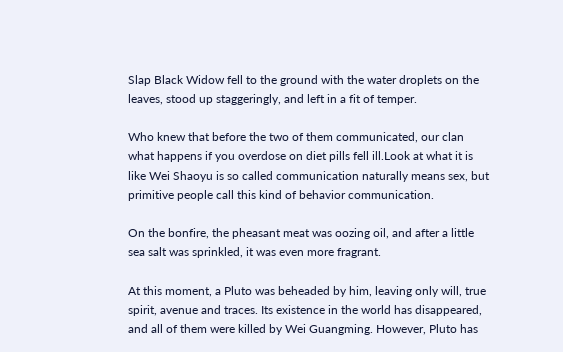Slap Black Widow fell to the ground with the water droplets on the leaves, stood up staggeringly, and left in a fit of temper.

Who knew that before the two of them communicated, our clan what happens if you overdose on diet pills fell ill.Look at what it is like Wei Shaoyu is so called communication naturally means sex, but primitive people call this kind of behavior communication.

On the bonfire, the pheasant meat was oozing oil, and after a little sea salt was sprinkled, it was even more fragrant.

At this moment, a Pluto was beheaded by him, leaving only will, true spirit, avenue and traces. Its existence in the world has disappeared, and all of them were killed by Wei Guangming. However, Pluto has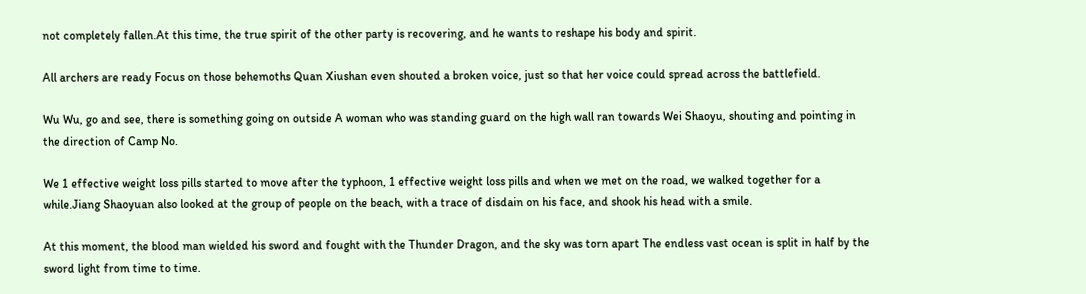not completely fallen.At this time, the true spirit of the other party is recovering, and he wants to reshape his body and spirit.

All archers are ready Focus on those behemoths Quan Xiushan even shouted a broken voice, just so that her voice could spread across the battlefield.

Wu Wu, go and see, there is something going on outside A woman who was standing guard on the high wall ran towards Wei Shaoyu, shouting and pointing in the direction of Camp No.

We 1 effective weight loss pills started to move after the typhoon, 1 effective weight loss pills and when we met on the road, we walked together for a while.Jiang Shaoyuan also looked at the group of people on the beach, with a trace of disdain on his face, and shook his head with a smile.

At this moment, the blood man wielded his sword and fought with the Thunder Dragon, and the sky was torn apart The endless vast ocean is split in half by the sword light from time to time.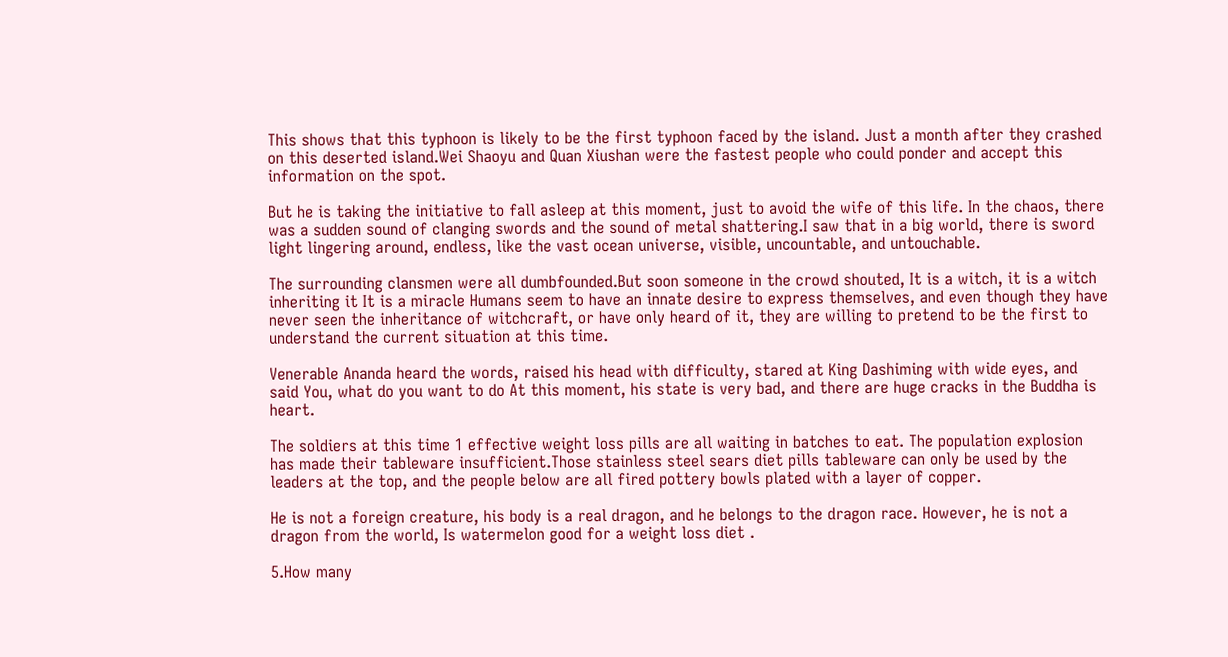This shows that this typhoon is likely to be the first typhoon faced by the island. Just a month after they crashed on this deserted island.Wei Shaoyu and Quan Xiushan were the fastest people who could ponder and accept this information on the spot.

But he is taking the initiative to fall asleep at this moment, just to avoid the wife of this life. In the chaos, there was a sudden sound of clanging swords and the sound of metal shattering.I saw that in a big world, there is sword light lingering around, endless, like the vast ocean universe, visible, uncountable, and untouchable.

The surrounding clansmen were all dumbfounded.But soon someone in the crowd shouted, It is a witch, it is a witch inheriting it It is a miracle Humans seem to have an innate desire to express themselves, and even though they have never seen the inheritance of witchcraft, or have only heard of it, they are willing to pretend to be the first to understand the current situation at this time.

Venerable Ananda heard the words, raised his head with difficulty, stared at King Dashiming with wide eyes, and said You, what do you want to do At this moment, his state is very bad, and there are huge cracks in the Buddha is heart.

The soldiers at this time 1 effective weight loss pills are all waiting in batches to eat. The population explosion has made their tableware insufficient.Those stainless steel sears diet pills tableware can only be used by the leaders at the top, and the people below are all fired pottery bowls plated with a layer of copper.

He is not a foreign creature, his body is a real dragon, and he belongs to the dragon race. However, he is not a dragon from the world, Is watermelon good for a weight loss diet .

5.How many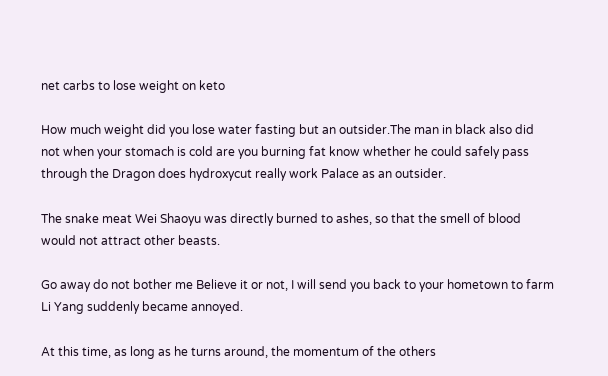net carbs to lose weight on keto

How much weight did you lose water fasting but an outsider.The man in black also did not when your stomach is cold are you burning fat know whether he could safely pass through the Dragon does hydroxycut really work Palace as an outsider.

The snake meat Wei Shaoyu was directly burned to ashes, so that the smell of blood would not attract other beasts.

Go away do not bother me Believe it or not, I will send you back to your hometown to farm Li Yang suddenly became annoyed.

At this time, as long as he turns around, the momentum of the others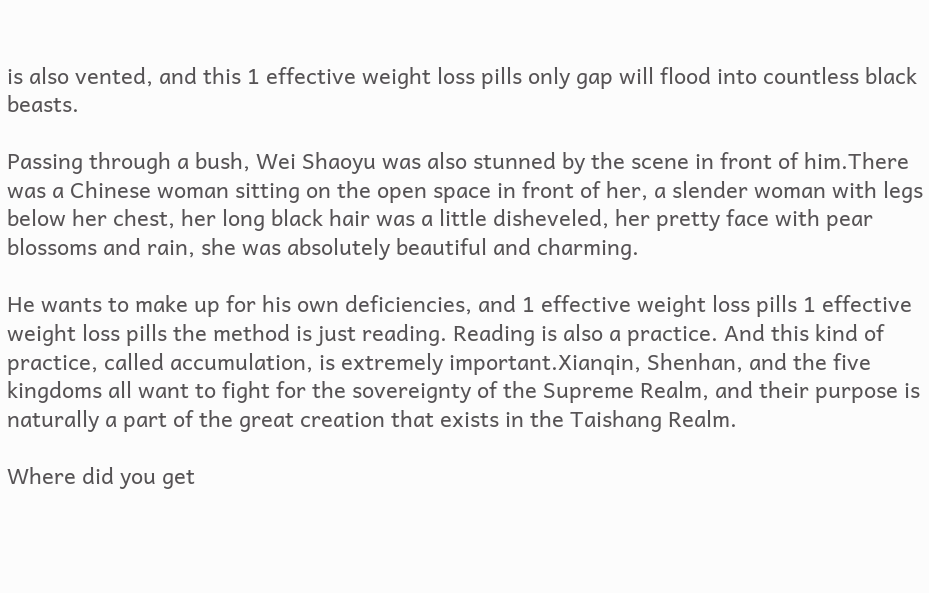is also vented, and this 1 effective weight loss pills only gap will flood into countless black beasts.

Passing through a bush, Wei Shaoyu was also stunned by the scene in front of him.There was a Chinese woman sitting on the open space in front of her, a slender woman with legs below her chest, her long black hair was a little disheveled, her pretty face with pear blossoms and rain, she was absolutely beautiful and charming.

He wants to make up for his own deficiencies, and 1 effective weight loss pills 1 effective weight loss pills the method is just reading. Reading is also a practice. And this kind of practice, called accumulation, is extremely important.Xianqin, Shenhan, and the five kingdoms all want to fight for the sovereignty of the Supreme Realm, and their purpose is naturally a part of the great creation that exists in the Taishang Realm.

Where did you get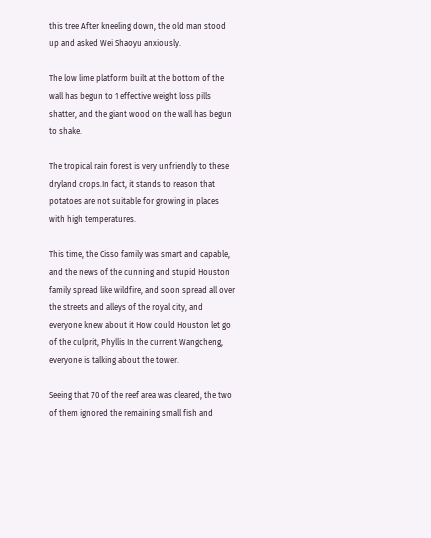this tree After kneeling down, the old man stood up and asked Wei Shaoyu anxiously.

The low lime platform built at the bottom of the wall has begun to 1 effective weight loss pills shatter, and the giant wood on the wall has begun to shake.

The tropical rain forest is very unfriendly to these dryland crops.In fact, it stands to reason that potatoes are not suitable for growing in places with high temperatures.

This time, the Cisso family was smart and capable, and the news of the cunning and stupid Houston family spread like wildfire, and soon spread all over the streets and alleys of the royal city, and everyone knew about it How could Houston let go of the culprit, Phyllis In the current Wangcheng, everyone is talking about the tower.

Seeing that 70 of the reef area was cleared, the two of them ignored the remaining small fish and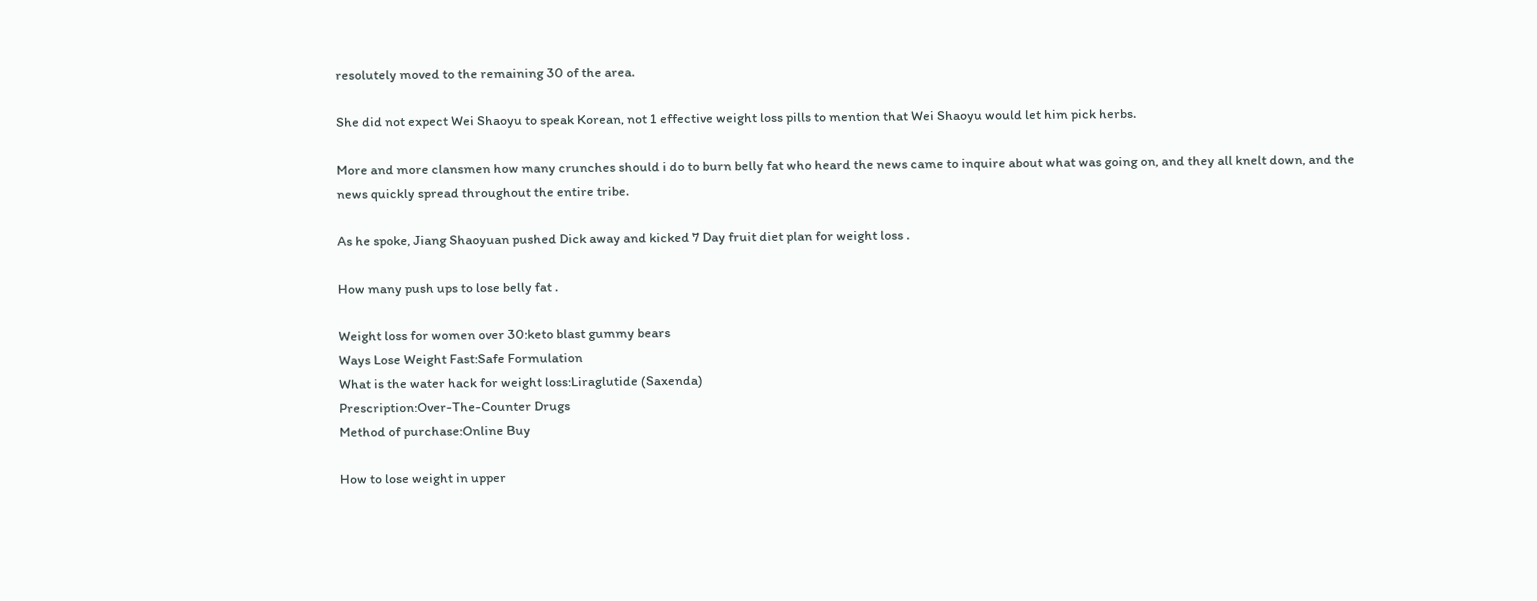resolutely moved to the remaining 30 of the area.

She did not expect Wei Shaoyu to speak Korean, not 1 effective weight loss pills to mention that Wei Shaoyu would let him pick herbs.

More and more clansmen how many crunches should i do to burn belly fat who heard the news came to inquire about what was going on, and they all knelt down, and the news quickly spread throughout the entire tribe.

As he spoke, Jiang Shaoyuan pushed Dick away and kicked 7 Day fruit diet plan for weight loss .

How many push ups to lose belly fat .

Weight loss for women over 30:keto blast gummy bears
Ways Lose Weight Fast:Safe Formulation
What is the water hack for weight loss:Liraglutide (Saxenda)
Prescription:Over-The-Counter Drugs
Method of purchase:Online Buy

How to lose weight in upper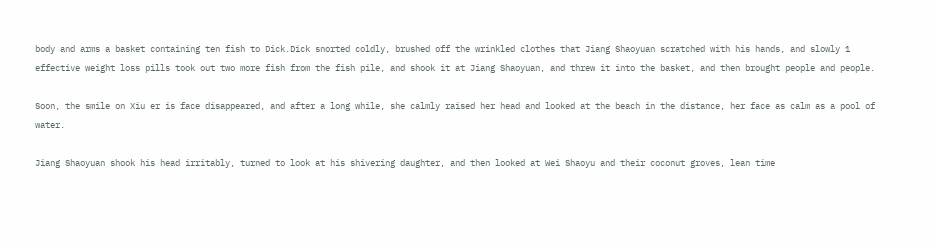body and arms a basket containing ten fish to Dick.Dick snorted coldly, brushed off the wrinkled clothes that Jiang Shaoyuan scratched with his hands, and slowly 1 effective weight loss pills took out two more fish from the fish pile, and shook it at Jiang Shaoyuan, and threw it into the basket, and then brought people and people.

Soon, the smile on Xiu er is face disappeared, and after a long while, she calmly raised her head and looked at the beach in the distance, her face as calm as a pool of water.

Jiang Shaoyuan shook his head irritably, turned to look at his shivering daughter, and then looked at Wei Shaoyu and their coconut groves, lean time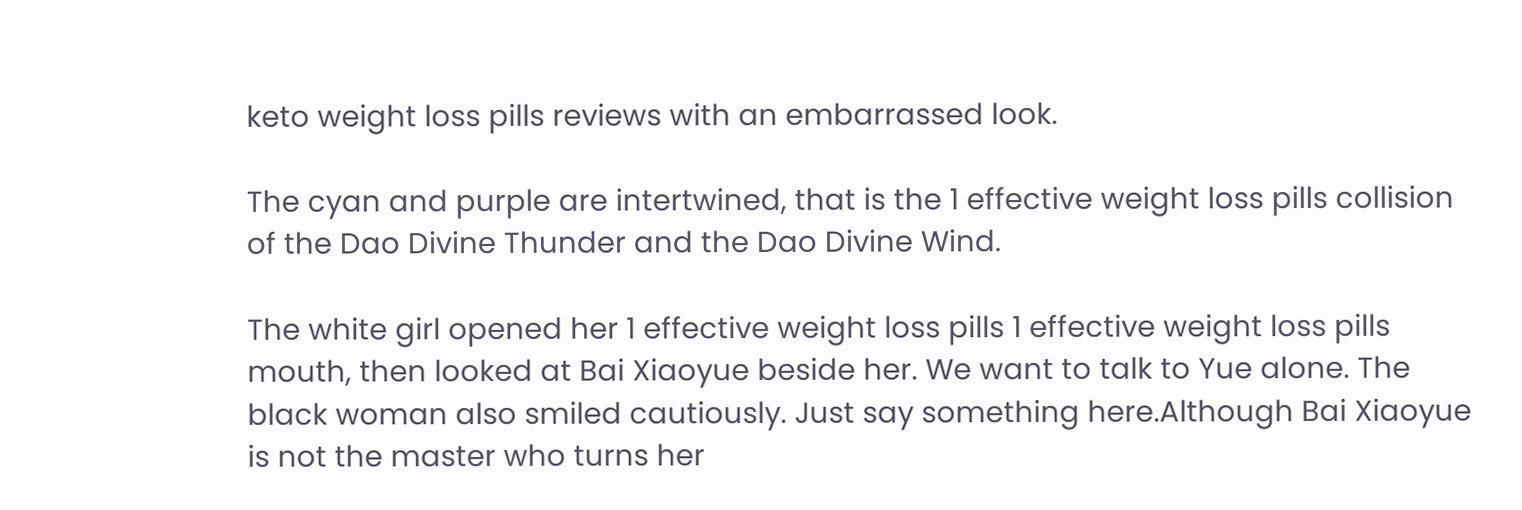keto weight loss pills reviews with an embarrassed look.

The cyan and purple are intertwined, that is the 1 effective weight loss pills collision of the Dao Divine Thunder and the Dao Divine Wind.

The white girl opened her 1 effective weight loss pills 1 effective weight loss pills mouth, then looked at Bai Xiaoyue beside her. We want to talk to Yue alone. The black woman also smiled cautiously. Just say something here.Although Bai Xiaoyue is not the master who turns her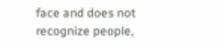face and does not recognize people,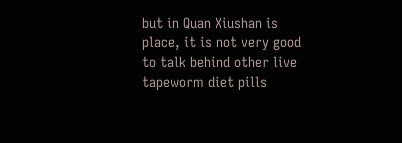but in Quan Xiushan is place, it is not very good to talk behind other live tapeworm diet pills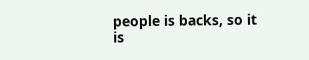people is backs, so it is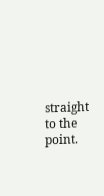straight to the point.